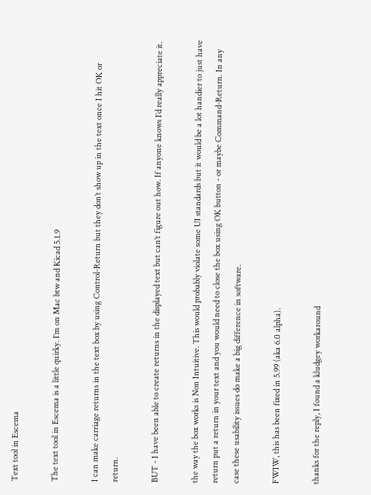Text tool in Escema

The text tool in Escema is a little quirky. I’m on Mac btw and Kicad 5.1.9

I can make carriage returns in the text box by using Control-Return but they don’t show up in the text once I hit OK or return.

BUT - I have been able to create returns in the displayed text but can’t figure out how. If anyone knows I’d really appreciate it.

the way the box works is Non Intuitive. This would probably violate some UI standards but it would be a lot handier to just have return put a return in your text and you would need to close the box using OK button - or maybe Command-Return. In any case these usability issues do make a big difference in software.

FWIW, this has been fixed in 5.99 (aka 6.0 alpha).

thanks for the reply, I found a kludgey workaround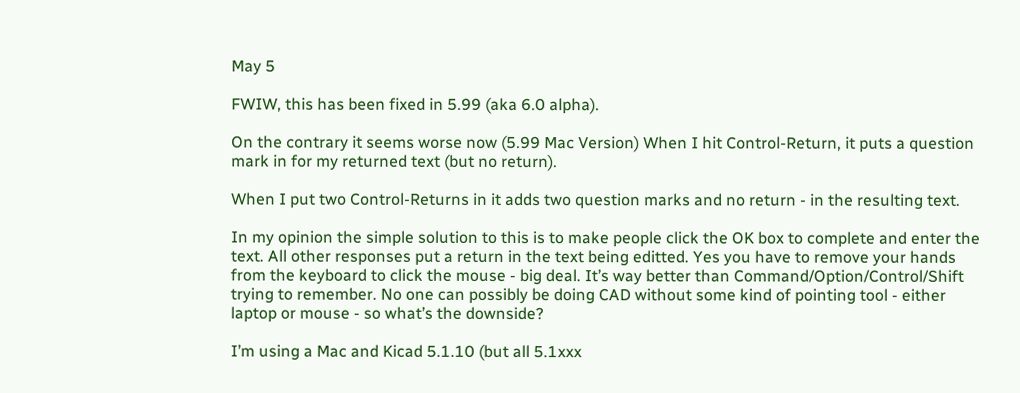May 5

FWIW, this has been fixed in 5.99 (aka 6.0 alpha).

On the contrary it seems worse now (5.99 Mac Version) When I hit Control-Return, it puts a question mark in for my returned text (but no return).

When I put two Control-Returns in it adds two question marks and no return - in the resulting text.

In my opinion the simple solution to this is to make people click the OK box to complete and enter the text. All other responses put a return in the text being editted. Yes you have to remove your hands from the keyboard to click the mouse - big deal. It’s way better than Command/Option/Control/Shift trying to remember. No one can possibly be doing CAD without some kind of pointing tool - either laptop or mouse - so what’s the downside?

I’m using a Mac and Kicad 5.1.10 (but all 5.1xxx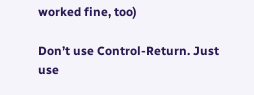worked fine, too)

Don’t use Control-Return. Just use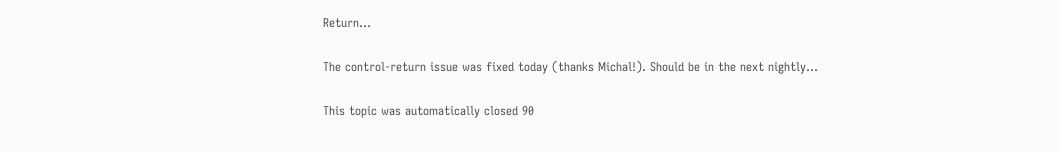Return…

The control-return issue was fixed today (thanks Michal!). Should be in the next nightly…

This topic was automatically closed 90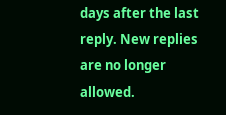days after the last reply. New replies are no longer allowed.